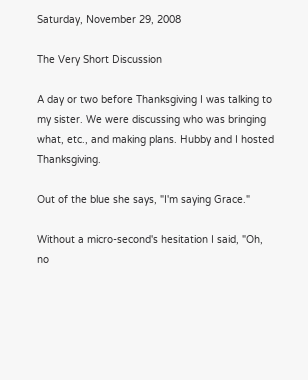Saturday, November 29, 2008

The Very Short Discussion

A day or two before Thanksgiving I was talking to my sister. We were discussing who was bringing what, etc., and making plans. Hubby and I hosted Thanksgiving.

Out of the blue she says, "I'm saying Grace."

Without a micro-second's hesitation I said, "Oh, no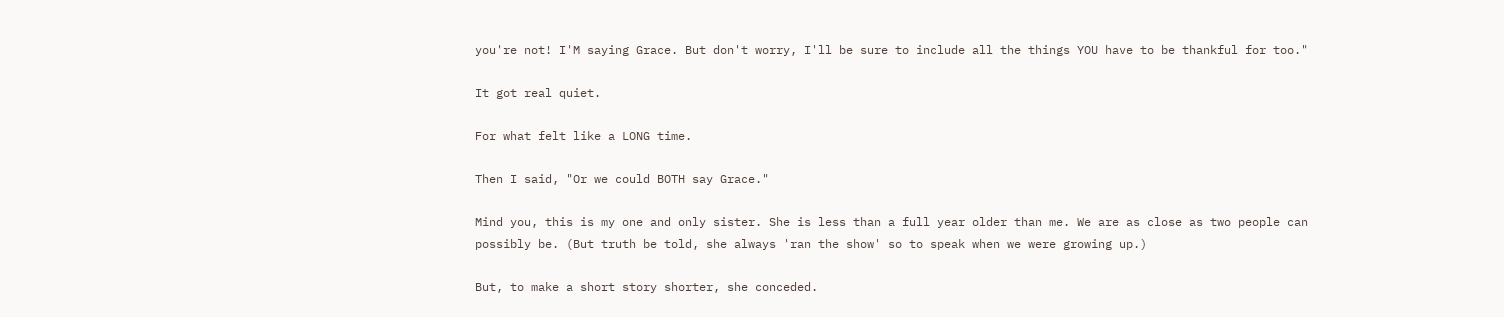you're not! I'M saying Grace. But don't worry, I'll be sure to include all the things YOU have to be thankful for too."

It got real quiet.

For what felt like a LONG time.

Then I said, "Or we could BOTH say Grace."

Mind you, this is my one and only sister. She is less than a full year older than me. We are as close as two people can possibly be. (But truth be told, she always 'ran the show' so to speak when we were growing up.)

But, to make a short story shorter, she conceded.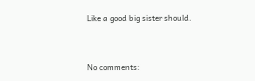Like a good big sister should.


No comments: